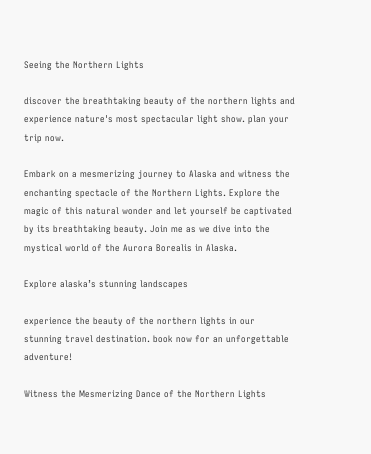Seeing the Northern Lights

discover the breathtaking beauty of the northern lights and experience nature's most spectacular light show. plan your trip now.

Embark on a mesmerizing journey to Alaska and witness the enchanting spectacle of the Northern Lights. Explore the magic of this natural wonder and let yourself be captivated by its breathtaking beauty. Join me as we dive into the mystical world of the Aurora Borealis in Alaska.

Explore alaska’s stunning landscapes

experience the beauty of the northern lights in our stunning travel destination. book now for an unforgettable adventure!

Witness the Mesmerizing Dance of the Northern Lights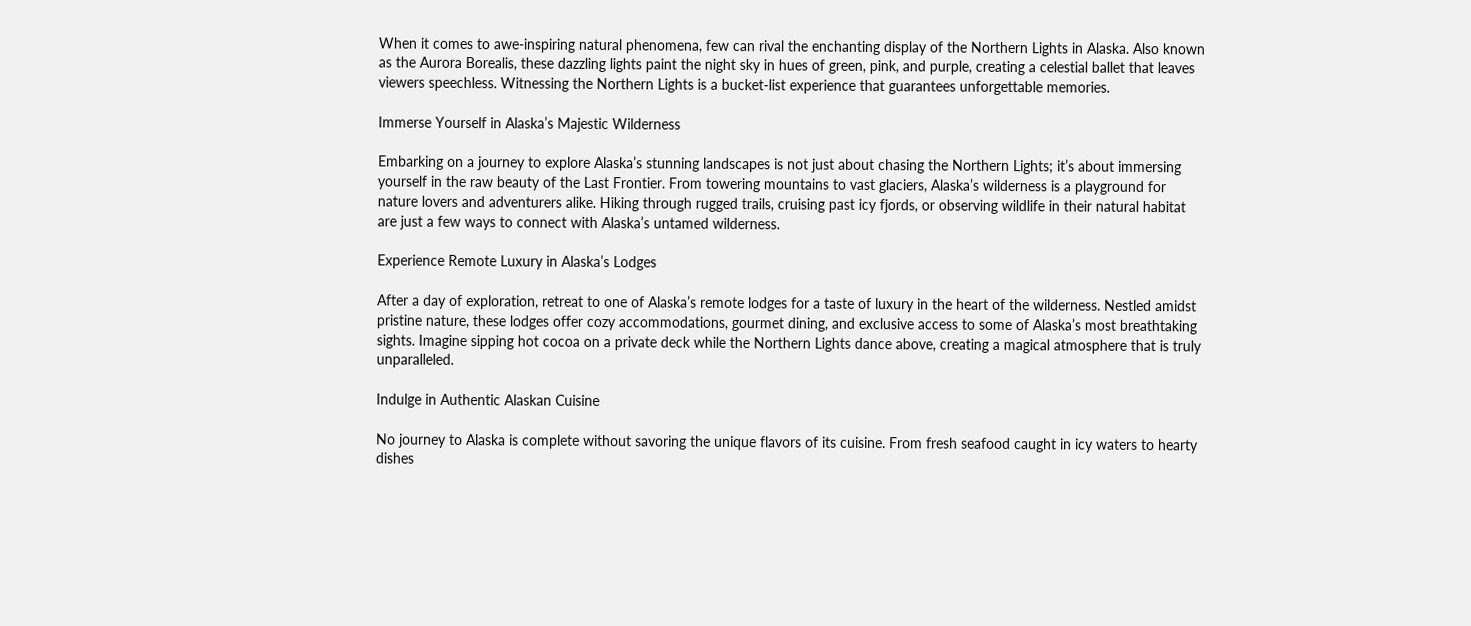When it comes to awe-inspiring natural phenomena, few can rival the enchanting display of the Northern Lights in Alaska. Also known as the Aurora Borealis, these dazzling lights paint the night sky in hues of green, pink, and purple, creating a celestial ballet that leaves viewers speechless. Witnessing the Northern Lights is a bucket-list experience that guarantees unforgettable memories.

Immerse Yourself in Alaska’s Majestic Wilderness

Embarking on a journey to explore Alaska’s stunning landscapes is not just about chasing the Northern Lights; it’s about immersing yourself in the raw beauty of the Last Frontier. From towering mountains to vast glaciers, Alaska’s wilderness is a playground for nature lovers and adventurers alike. Hiking through rugged trails, cruising past icy fjords, or observing wildlife in their natural habitat are just a few ways to connect with Alaska’s untamed wilderness.

Experience Remote Luxury in Alaska’s Lodges

After a day of exploration, retreat to one of Alaska’s remote lodges for a taste of luxury in the heart of the wilderness. Nestled amidst pristine nature, these lodges offer cozy accommodations, gourmet dining, and exclusive access to some of Alaska’s most breathtaking sights. Imagine sipping hot cocoa on a private deck while the Northern Lights dance above, creating a magical atmosphere that is truly unparalleled.

Indulge in Authentic Alaskan Cuisine

No journey to Alaska is complete without savoring the unique flavors of its cuisine. From fresh seafood caught in icy waters to hearty dishes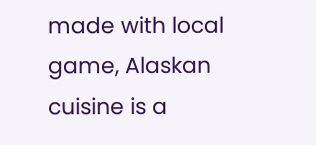made with local game, Alaskan cuisine is a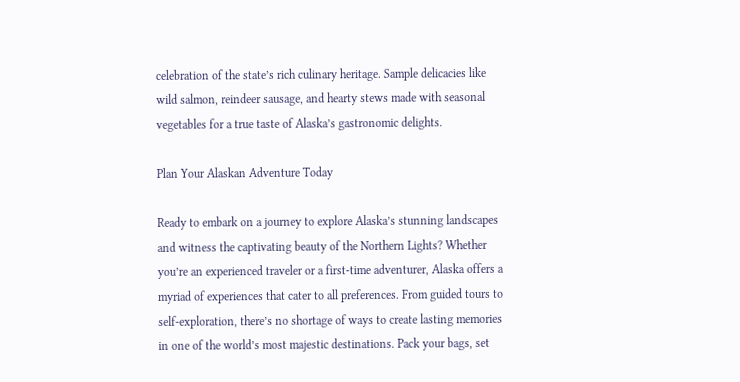celebration of the state’s rich culinary heritage. Sample delicacies like wild salmon, reindeer sausage, and hearty stews made with seasonal vegetables for a true taste of Alaska’s gastronomic delights.

Plan Your Alaskan Adventure Today

Ready to embark on a journey to explore Alaska’s stunning landscapes and witness the captivating beauty of the Northern Lights? Whether you’re an experienced traveler or a first-time adventurer, Alaska offers a myriad of experiences that cater to all preferences. From guided tours to self-exploration, there’s no shortage of ways to create lasting memories in one of the world’s most majestic destinations. Pack your bags, set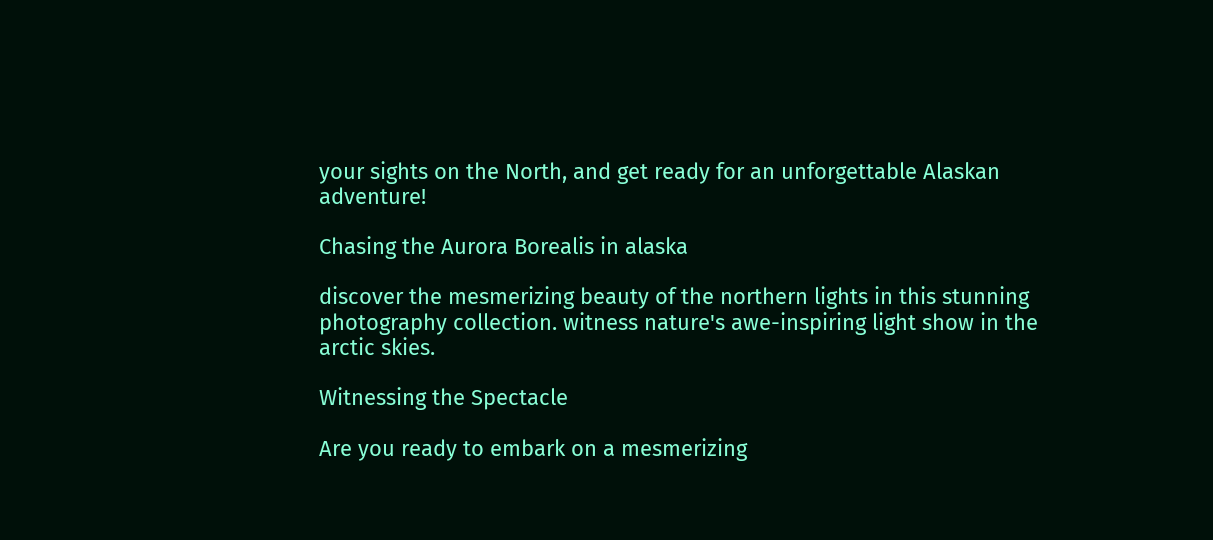your sights on the North, and get ready for an unforgettable Alaskan adventure!

Chasing the Aurora Borealis in alaska

discover the mesmerizing beauty of the northern lights in this stunning photography collection. witness nature's awe-inspiring light show in the arctic skies.

Witnessing the Spectacle

Are you ready to embark on a mesmerizing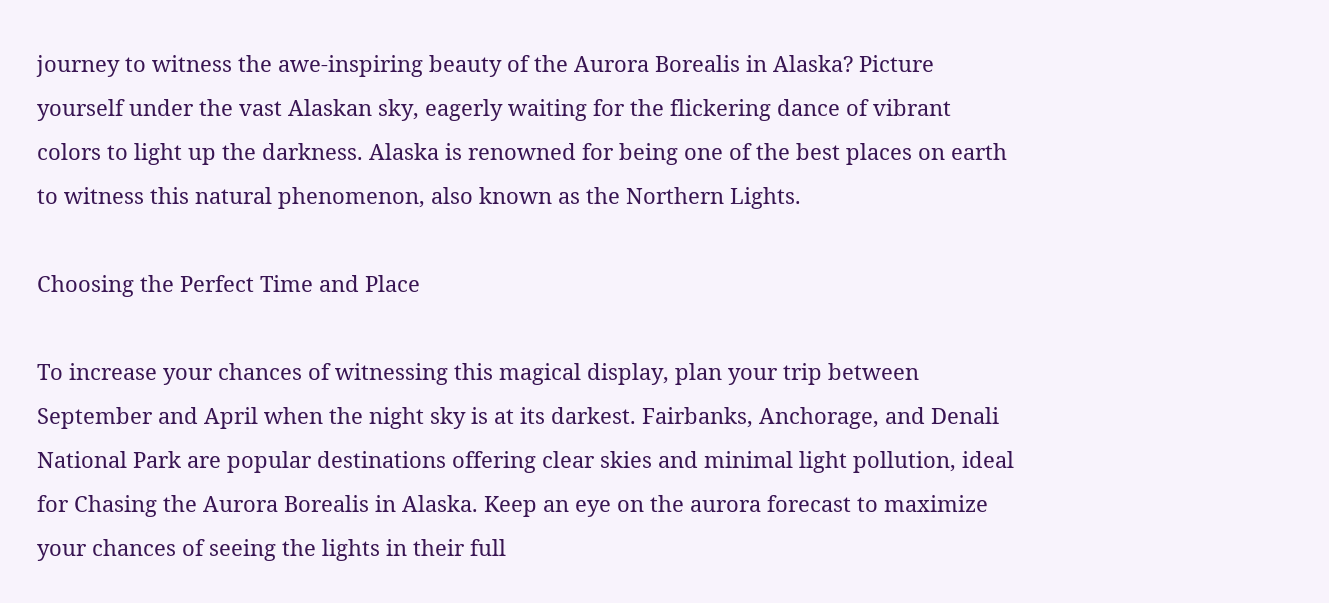journey to witness the awe-inspiring beauty of the Aurora Borealis in Alaska? Picture yourself under the vast Alaskan sky, eagerly waiting for the flickering dance of vibrant colors to light up the darkness. Alaska is renowned for being one of the best places on earth to witness this natural phenomenon, also known as the Northern Lights.

Choosing the Perfect Time and Place

To increase your chances of witnessing this magical display, plan your trip between September and April when the night sky is at its darkest. Fairbanks, Anchorage, and Denali National Park are popular destinations offering clear skies and minimal light pollution, ideal for Chasing the Aurora Borealis in Alaska. Keep an eye on the aurora forecast to maximize your chances of seeing the lights in their full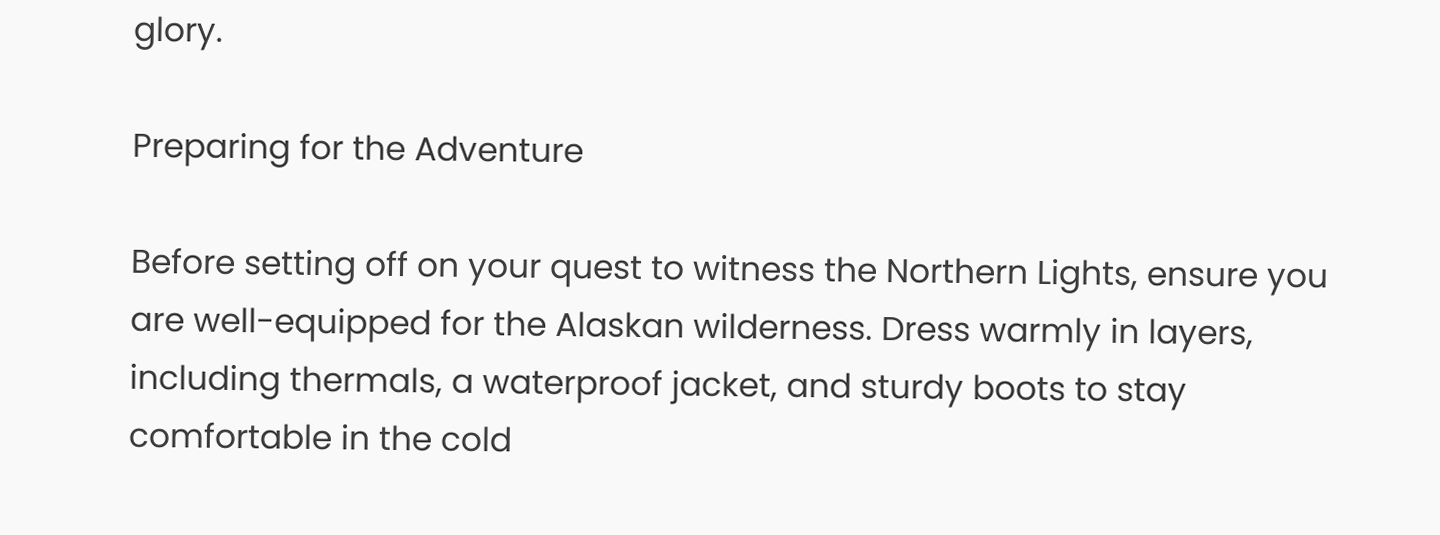glory.

Preparing for the Adventure

Before setting off on your quest to witness the Northern Lights, ensure you are well-equipped for the Alaskan wilderness. Dress warmly in layers, including thermals, a waterproof jacket, and sturdy boots to stay comfortable in the cold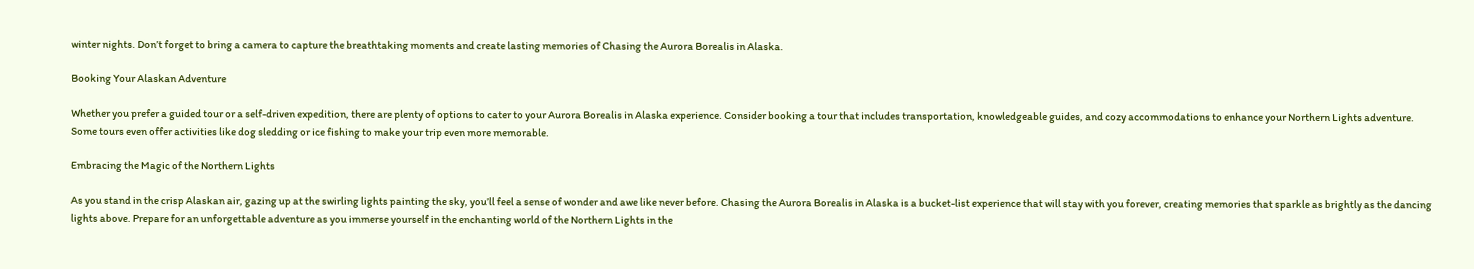winter nights. Don’t forget to bring a camera to capture the breathtaking moments and create lasting memories of Chasing the Aurora Borealis in Alaska.

Booking Your Alaskan Adventure

Whether you prefer a guided tour or a self-driven expedition, there are plenty of options to cater to your Aurora Borealis in Alaska experience. Consider booking a tour that includes transportation, knowledgeable guides, and cozy accommodations to enhance your Northern Lights adventure. Some tours even offer activities like dog sledding or ice fishing to make your trip even more memorable.

Embracing the Magic of the Northern Lights

As you stand in the crisp Alaskan air, gazing up at the swirling lights painting the sky, you’ll feel a sense of wonder and awe like never before. Chasing the Aurora Borealis in Alaska is a bucket-list experience that will stay with you forever, creating memories that sparkle as brightly as the dancing lights above. Prepare for an unforgettable adventure as you immerse yourself in the enchanting world of the Northern Lights in the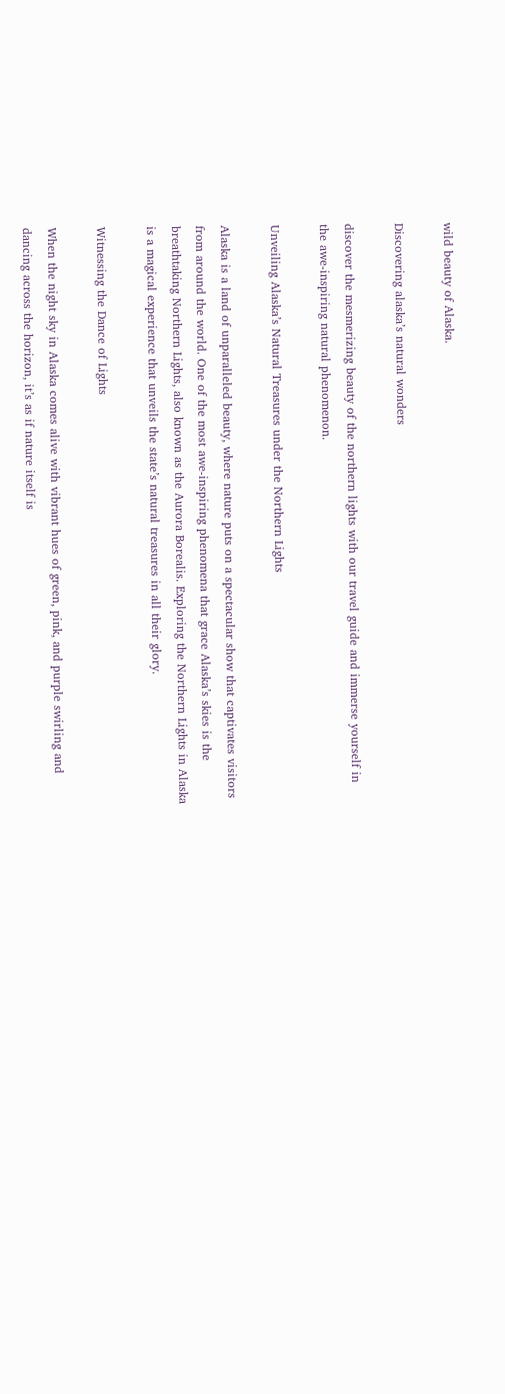wild beauty of Alaska.

Discovering alaska’s natural wonders

discover the mesmerizing beauty of the northern lights with our travel guide and immerse yourself in the awe-inspiring natural phenomenon.

Unveiling Alaska’s Natural Treasures under the Northern Lights

Alaska is a land of unparalleled beauty, where nature puts on a spectacular show that captivates visitors from around the world. One of the most awe-inspiring phenomena that grace Alaska’s skies is the breathtaking Northern Lights, also known as the Aurora Borealis. Exploring the Northern Lights in Alaska is a magical experience that unveils the state’s natural treasures in all their glory.

Witnessing the Dance of Lights

When the night sky in Alaska comes alive with vibrant hues of green, pink, and purple swirling and dancing across the horizon, it’s as if nature itself is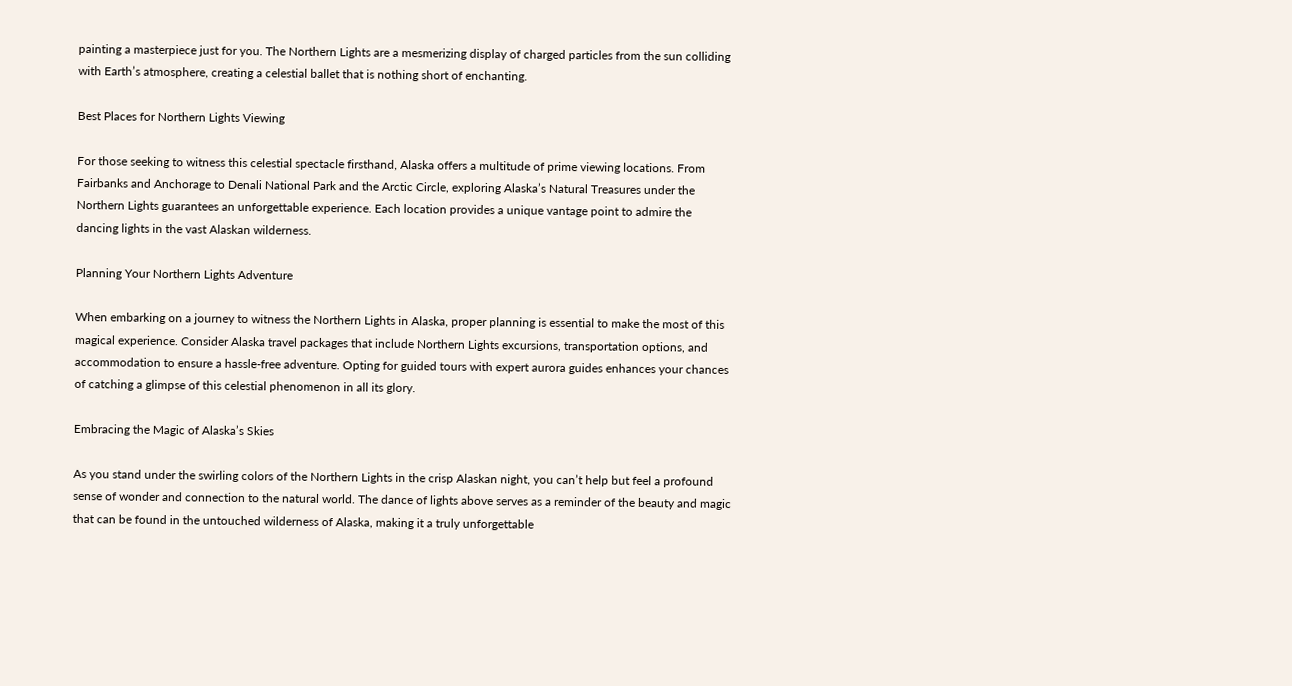painting a masterpiece just for you. The Northern Lights are a mesmerizing display of charged particles from the sun colliding with Earth’s atmosphere, creating a celestial ballet that is nothing short of enchanting.

Best Places for Northern Lights Viewing

For those seeking to witness this celestial spectacle firsthand, Alaska offers a multitude of prime viewing locations. From Fairbanks and Anchorage to Denali National Park and the Arctic Circle, exploring Alaska’s Natural Treasures under the Northern Lights guarantees an unforgettable experience. Each location provides a unique vantage point to admire the dancing lights in the vast Alaskan wilderness.

Planning Your Northern Lights Adventure

When embarking on a journey to witness the Northern Lights in Alaska, proper planning is essential to make the most of this magical experience. Consider Alaska travel packages that include Northern Lights excursions, transportation options, and accommodation to ensure a hassle-free adventure. Opting for guided tours with expert aurora guides enhances your chances of catching a glimpse of this celestial phenomenon in all its glory.

Embracing the Magic of Alaska’s Skies

As you stand under the swirling colors of the Northern Lights in the crisp Alaskan night, you can’t help but feel a profound sense of wonder and connection to the natural world. The dance of lights above serves as a reminder of the beauty and magic that can be found in the untouched wilderness of Alaska, making it a truly unforgettable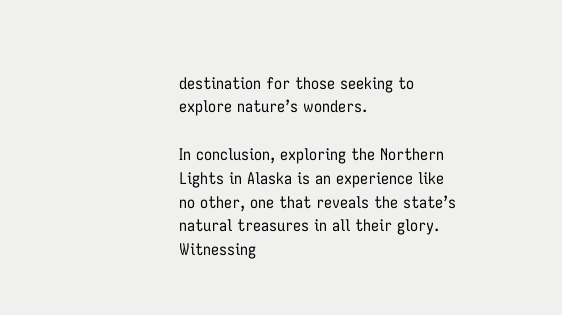destination for those seeking to explore nature’s wonders.

In conclusion, exploring the Northern Lights in Alaska is an experience like no other, one that reveals the state’s natural treasures in all their glory. Witnessing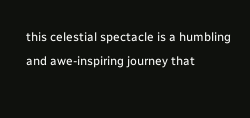this celestial spectacle is a humbling and awe-inspiring journey that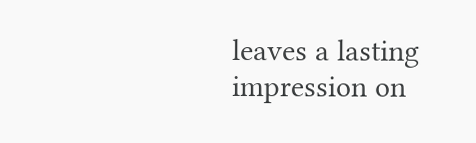leaves a lasting impression on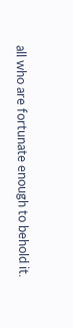all who are fortunate enough to behold it.